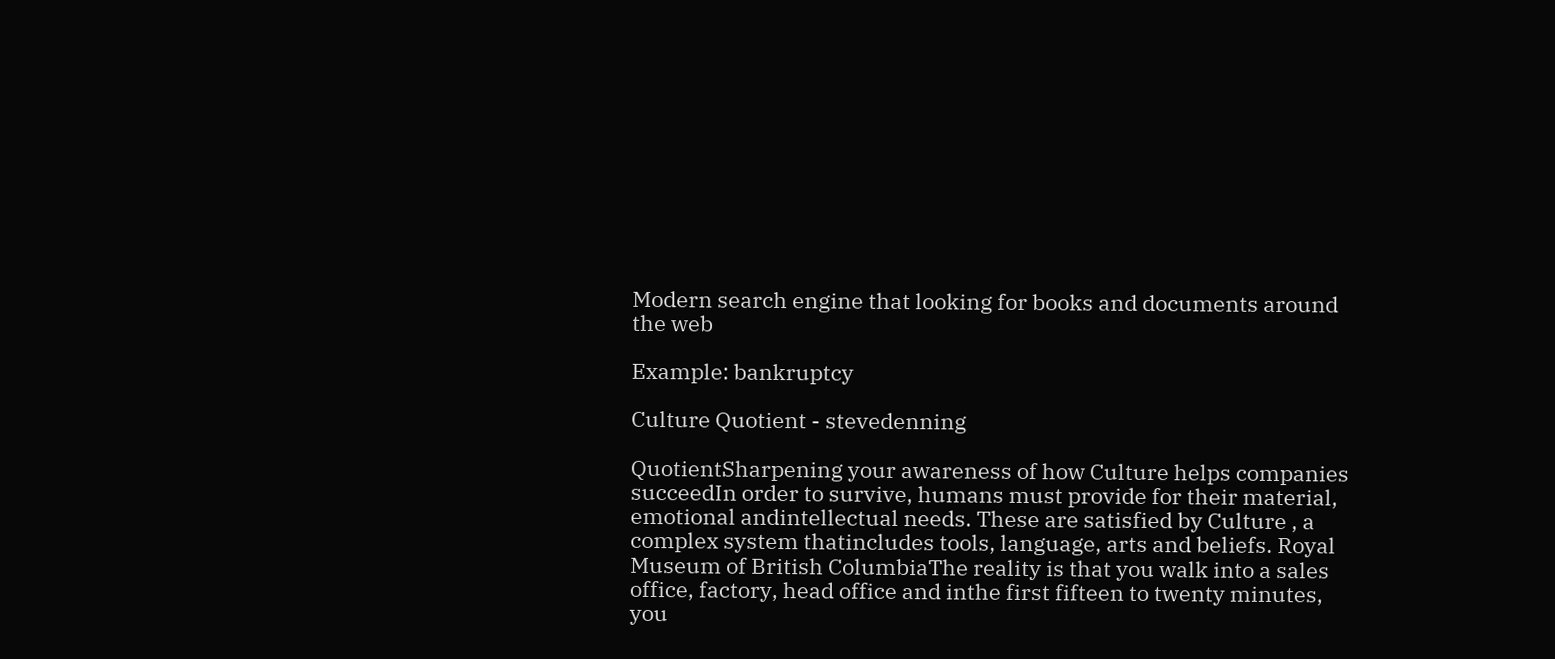Modern search engine that looking for books and documents around the web

Example: bankruptcy

Culture Quotient - stevedenning

QuotientSharpening your awareness of how Culture helps companies succeedIn order to survive, humans must provide for their material, emotional andintellectual needs. These are satisfied by Culture , a complex system thatincludes tools, language, arts and beliefs. Royal Museum of British ColumbiaThe reality is that you walk into a sales office, factory, head office and inthe first fifteen to twenty minutes, you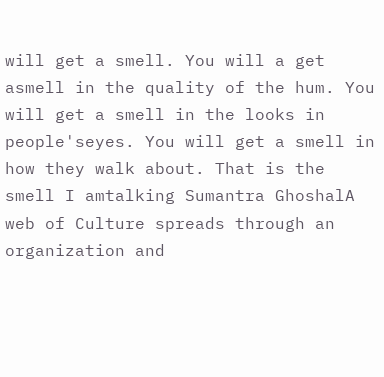will get a smell. You will a get asmell in the quality of the hum. You will get a smell in the looks in people'seyes. You will get a smell in how they walk about. That is the smell I amtalking Sumantra GhoshalA web of Culture spreads through an organization and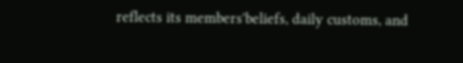reflects its members'beliefs, daily customs, and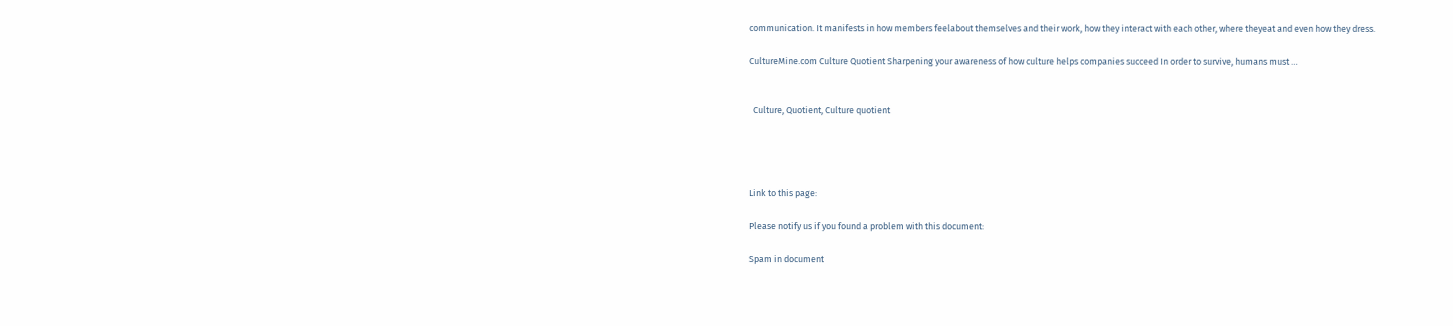communication. It manifests in how members feelabout themselves and their work, how they interact with each other, where theyeat and even how they dress.

CultureMine.com Culture Quotient Sharpening your awareness of how culture helps companies succeed In order to survive, humans must …


  Culture, Quotient, Culture quotient




Link to this page:

Please notify us if you found a problem with this document:

Spam in document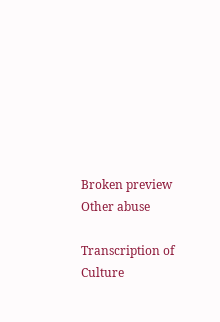Broken preview Other abuse

Transcription of Culture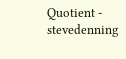Quotient - stevedenning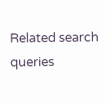Related search queries